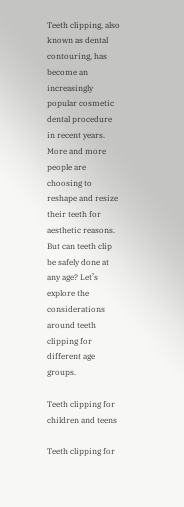Teeth clipping, also known as dental contouring, has become an increasingly popular cosmetic dental procedure in recent years. More and more people are choosing to reshape and resize their teeth for aesthetic reasons. But can teeth clip be safely done at any age? Let’s explore the considerations around teeth clipping for different age groups.

Teeth clipping for children and teens

Teeth clipping for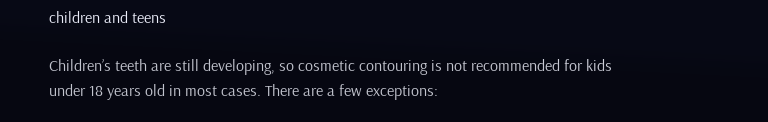children and teens

Children’s teeth are still developing, so cosmetic contouring is not recommended for kids under 18 years old in most cases. There are a few exceptions: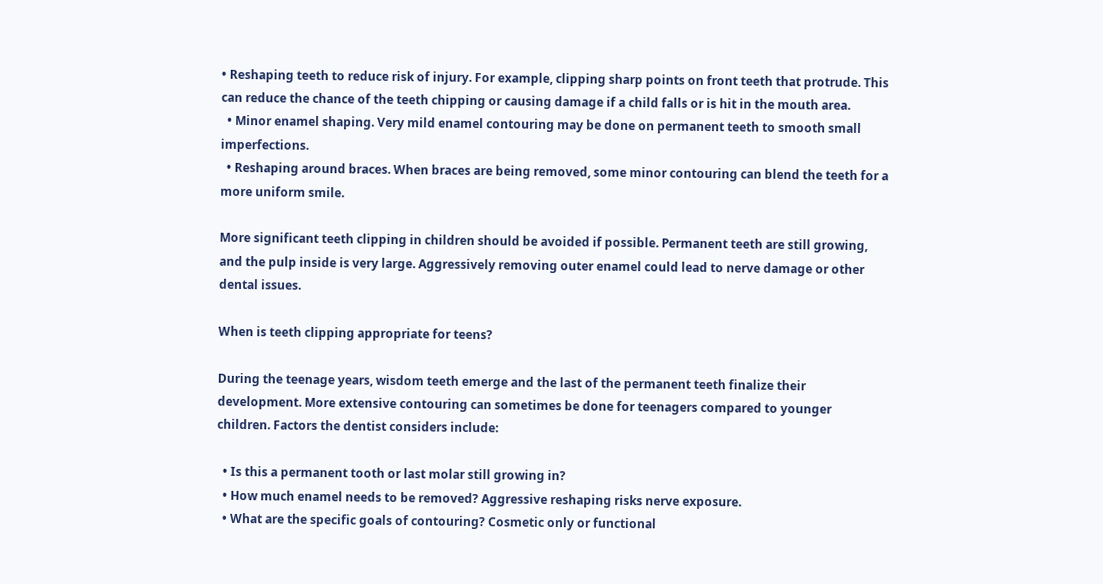• Reshaping teeth to reduce risk of injury. For example, clipping sharp points on front teeth that protrude. This can reduce the chance of the teeth chipping or causing damage if a child falls or is hit in the mouth area.
  • Minor enamel shaping. Very mild enamel contouring may be done on permanent teeth to smooth small imperfections.
  • Reshaping around braces. When braces are being removed, some minor contouring can blend the teeth for a more uniform smile.

More significant teeth clipping in children should be avoided if possible. Permanent teeth are still growing, and the pulp inside is very large. Aggressively removing outer enamel could lead to nerve damage or other dental issues.

When is teeth clipping appropriate for teens?

During the teenage years, wisdom teeth emerge and the last of the permanent teeth finalize their development. More extensive contouring can sometimes be done for teenagers compared to younger children. Factors the dentist considers include:

  • Is this a permanent tooth or last molar still growing in?
  • How much enamel needs to be removed? Aggressive reshaping risks nerve exposure.
  • What are the specific goals of contouring? Cosmetic only or functional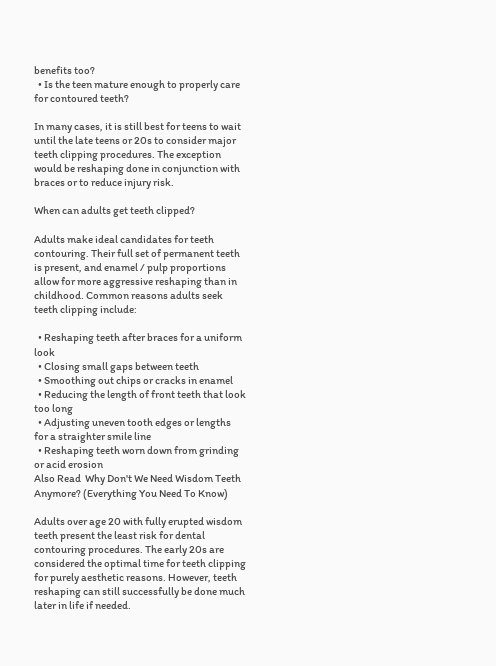benefits too?
  • Is the teen mature enough to properly care for contoured teeth?

In many cases, it is still best for teens to wait until the late teens or 20s to consider major teeth clipping procedures. The exception would be reshaping done in conjunction with braces or to reduce injury risk.

When can adults get teeth clipped?

Adults make ideal candidates for teeth contouring. Their full set of permanent teeth is present, and enamel / pulp proportions allow for more aggressive reshaping than in childhood. Common reasons adults seek teeth clipping include:

  • Reshaping teeth after braces for a uniform look
  • Closing small gaps between teeth
  • Smoothing out chips or cracks in enamel
  • Reducing the length of front teeth that look too long
  • Adjusting uneven tooth edges or lengths for a straighter smile line
  • Reshaping teeth worn down from grinding or acid erosion
Also Read  Why Don't We Need Wisdom Teeth Anymore? (Everything You Need To Know)

Adults over age 20 with fully erupted wisdom teeth present the least risk for dental contouring procedures. The early 20s are considered the optimal time for teeth clipping for purely aesthetic reasons. However, teeth reshaping can still successfully be done much later in life if needed.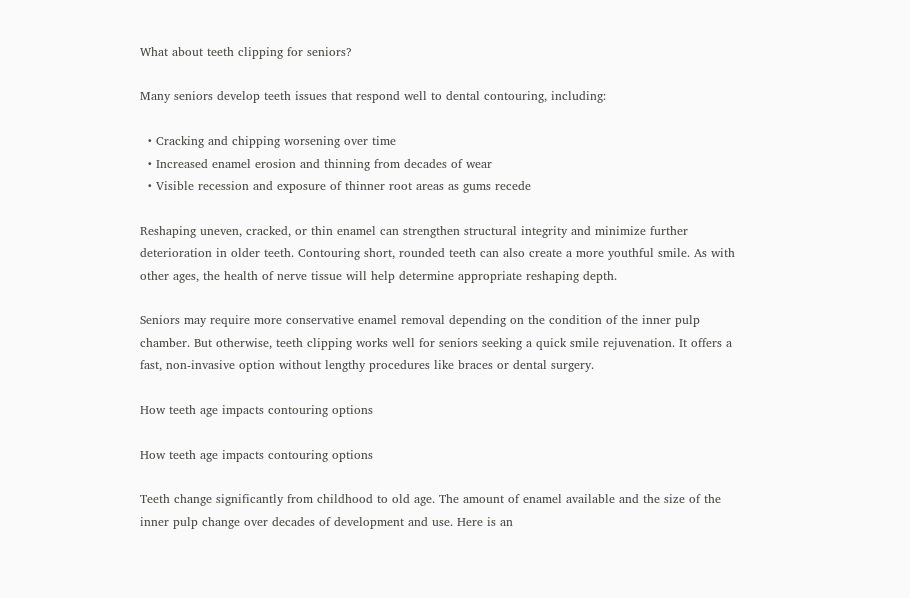What about teeth clipping for seniors?

Many seniors develop teeth issues that respond well to dental contouring, including:

  • Cracking and chipping worsening over time
  • Increased enamel erosion and thinning from decades of wear
  • Visible recession and exposure of thinner root areas as gums recede

Reshaping uneven, cracked, or thin enamel can strengthen structural integrity and minimize further deterioration in older teeth. Contouring short, rounded teeth can also create a more youthful smile. As with other ages, the health of nerve tissue will help determine appropriate reshaping depth.

Seniors may require more conservative enamel removal depending on the condition of the inner pulp chamber. But otherwise, teeth clipping works well for seniors seeking a quick smile rejuvenation. It offers a fast, non-invasive option without lengthy procedures like braces or dental surgery.

How teeth age impacts contouring options

How teeth age impacts contouring options

Teeth change significantly from childhood to old age. The amount of enamel available and the size of the inner pulp change over decades of development and use. Here is an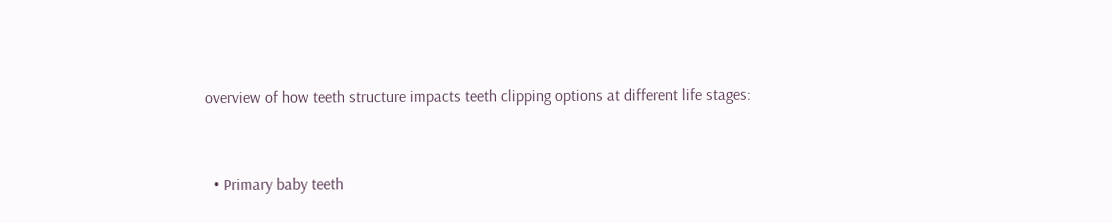overview of how teeth structure impacts teeth clipping options at different life stages:


  • Primary baby teeth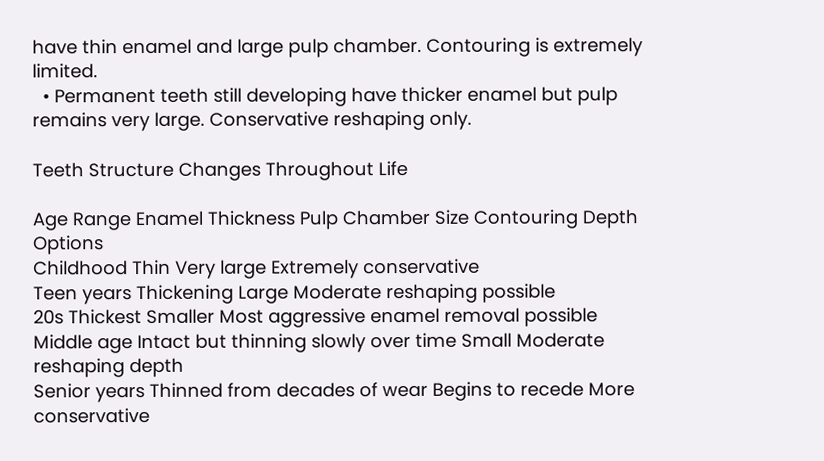have thin enamel and large pulp chamber. Contouring is extremely limited.
  • Permanent teeth still developing have thicker enamel but pulp remains very large. Conservative reshaping only.

Teeth Structure Changes Throughout Life

Age Range Enamel Thickness Pulp Chamber Size Contouring Depth Options
Childhood Thin Very large Extremely conservative
Teen years Thickening Large Moderate reshaping possible
20s Thickest Smaller Most aggressive enamel removal possible
Middle age Intact but thinning slowly over time Small Moderate reshaping depth
Senior years Thinned from decades of wear Begins to recede More conservative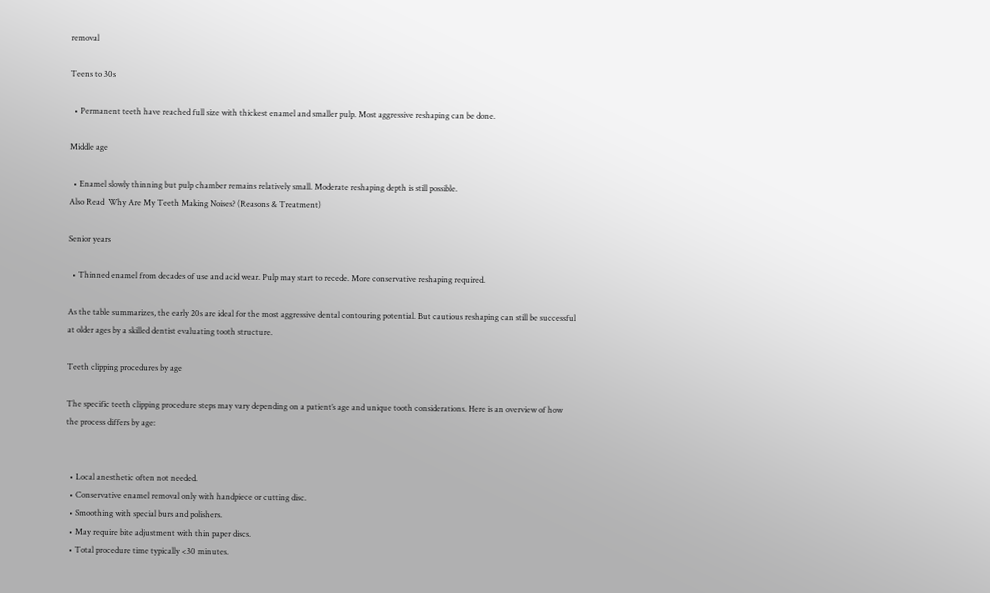removal

Teens to 30s

  • Permanent teeth have reached full size with thickest enamel and smaller pulp. Most aggressive reshaping can be done.

Middle age

  • Enamel slowly thinning but pulp chamber remains relatively small. Moderate reshaping depth is still possible.
Also Read  Why Are My Teeth Making Noises? (Reasons & Treatment)

Senior years

  • Thinned enamel from decades of use and acid wear. Pulp may start to recede. More conservative reshaping required.

As the table summarizes, the early 20s are ideal for the most aggressive dental contouring potential. But cautious reshaping can still be successful at older ages by a skilled dentist evaluating tooth structure.

Teeth clipping procedures by age

The specific teeth clipping procedure steps may vary depending on a patient’s age and unique tooth considerations. Here is an overview of how the process differs by age:


  • Local anesthetic often not needed.
  • Conservative enamel removal only with handpiece or cutting disc.
  • Smoothing with special burs and polishers.
  • May require bite adjustment with thin paper discs.
  • Total procedure time typically <30 minutes.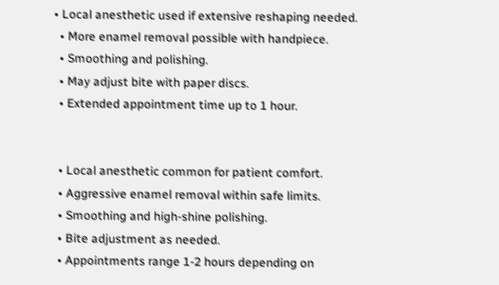• Local anesthetic used if extensive reshaping needed.
  • More enamel removal possible with handpiece.
  • Smoothing and polishing.
  • May adjust bite with paper discs.
  • Extended appointment time up to 1 hour.


  • Local anesthetic common for patient comfort.
  • Aggressive enamel removal within safe limits.
  • Smoothing and high-shine polishing.
  • Bite adjustment as needed.
  • Appointments range 1-2 hours depending on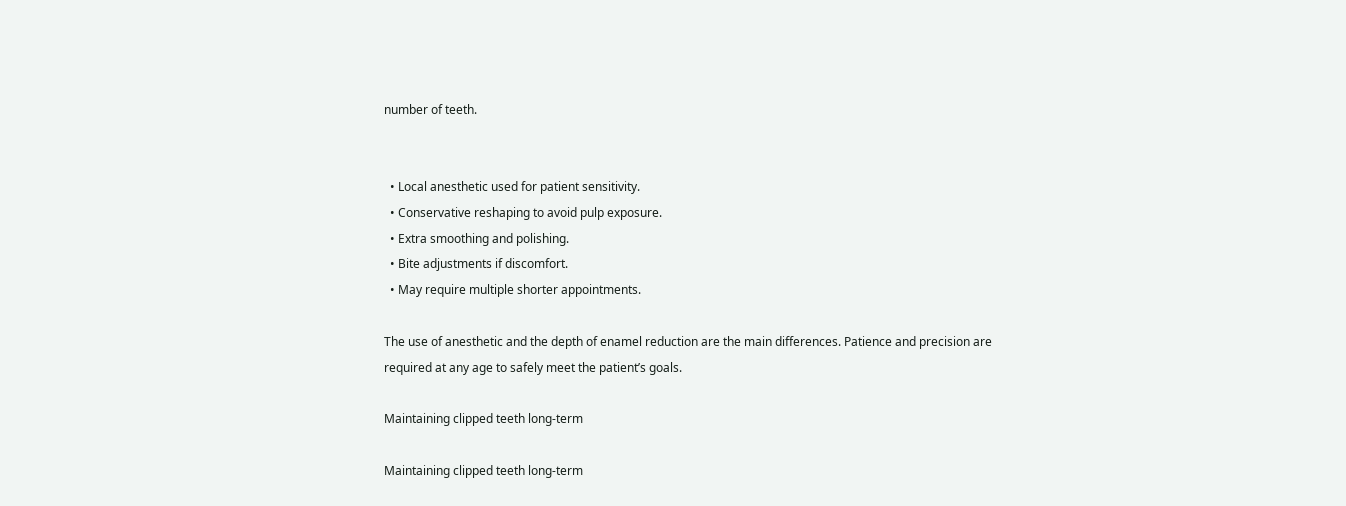number of teeth.


  • Local anesthetic used for patient sensitivity.
  • Conservative reshaping to avoid pulp exposure.
  • Extra smoothing and polishing.
  • Bite adjustments if discomfort.
  • May require multiple shorter appointments.

The use of anesthetic and the depth of enamel reduction are the main differences. Patience and precision are required at any age to safely meet the patient’s goals.

Maintaining clipped teeth long-term

Maintaining clipped teeth long-term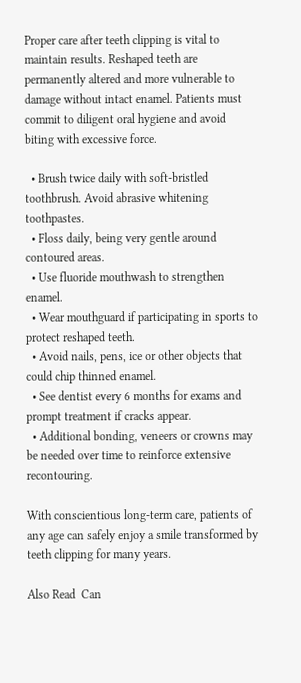Proper care after teeth clipping is vital to maintain results. Reshaped teeth are permanently altered and more vulnerable to damage without intact enamel. Patients must commit to diligent oral hygiene and avoid biting with excessive force.

  • Brush twice daily with soft-bristled toothbrush. Avoid abrasive whitening toothpastes.
  • Floss daily, being very gentle around contoured areas.
  • Use fluoride mouthwash to strengthen enamel.
  • Wear mouthguard if participating in sports to protect reshaped teeth.
  • Avoid nails, pens, ice or other objects that could chip thinned enamel.
  • See dentist every 6 months for exams and prompt treatment if cracks appear.
  • Additional bonding, veneers or crowns may be needed over time to reinforce extensive recontouring.

With conscientious long-term care, patients of any age can safely enjoy a smile transformed by teeth clipping for many years.

Also Read  Can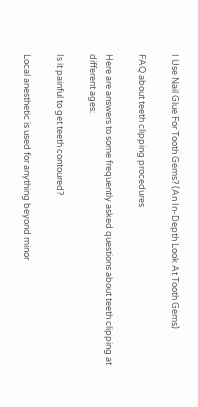I Use Nail Glue For Tooth Gems? (An In-Depth Look At Tooth Gems)

FAQ about teeth clipping procedures

Here are answers to some frequently asked questions about teeth clipping at different ages:

Is it painful to get teeth contoured?

Local anesthetic is used for anything beyond minor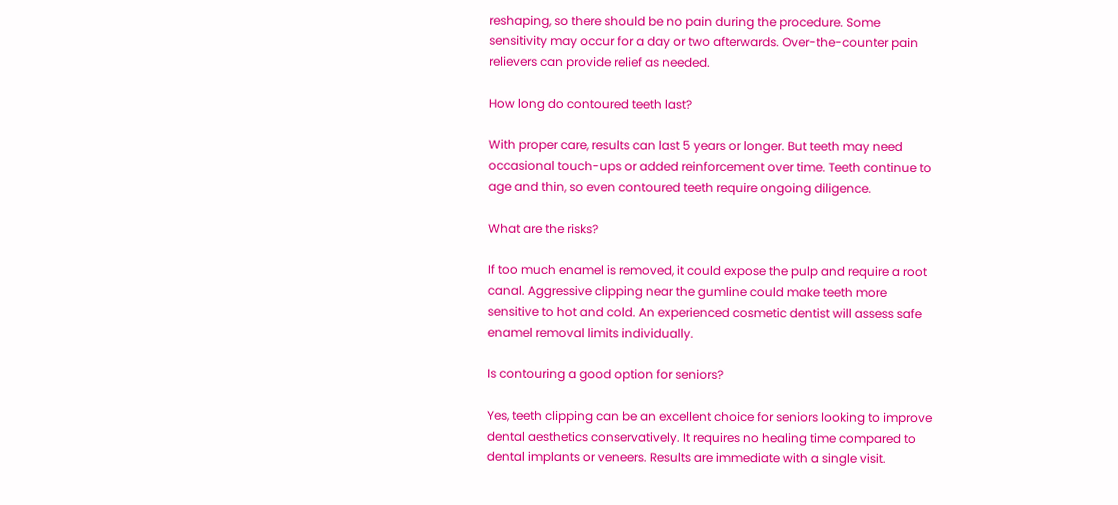reshaping, so there should be no pain during the procedure. Some sensitivity may occur for a day or two afterwards. Over-the-counter pain relievers can provide relief as needed.

How long do contoured teeth last?

With proper care, results can last 5 years or longer. But teeth may need occasional touch-ups or added reinforcement over time. Teeth continue to age and thin, so even contoured teeth require ongoing diligence.

What are the risks?

If too much enamel is removed, it could expose the pulp and require a root canal. Aggressive clipping near the gumline could make teeth more sensitive to hot and cold. An experienced cosmetic dentist will assess safe enamel removal limits individually.

Is contouring a good option for seniors?

Yes, teeth clipping can be an excellent choice for seniors looking to improve dental aesthetics conservatively. It requires no healing time compared to dental implants or veneers. Results are immediate with a single visit.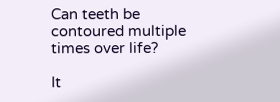Can teeth be contoured multiple times over life?

It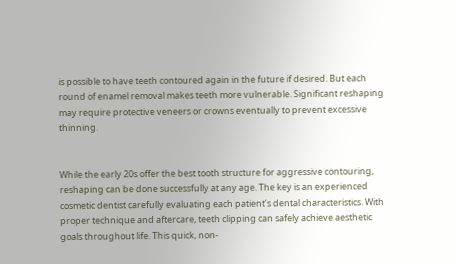is possible to have teeth contoured again in the future if desired. But each round of enamel removal makes teeth more vulnerable. Significant reshaping may require protective veneers or crowns eventually to prevent excessive thinning.


While the early 20s offer the best tooth structure for aggressive contouring, reshaping can be done successfully at any age. The key is an experienced cosmetic dentist carefully evaluating each patient’s dental characteristics. With proper technique and aftercare, teeth clipping can safely achieve aesthetic goals throughout life. This quick, non-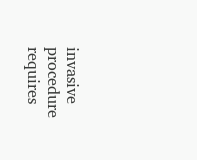invasive procedure requires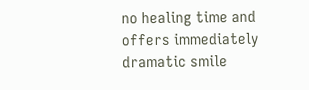no healing time and offers immediately dramatic smile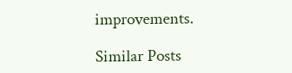improvements.

Similar Posts